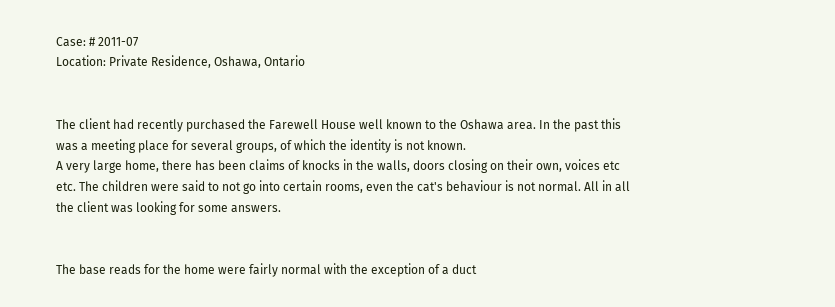Case: # 2011-07
Location: Private Residence, Oshawa, Ontario


The client had recently purchased the Farewell House well known to the Oshawa area. In the past this was a meeting place for several groups, of which the identity is not known.
A very large home, there has been claims of knocks in the walls, doors closing on their own, voices etc etc. The children were said to not go into certain rooms, even the cat's behaviour is not normal. All in all the client was looking for some answers.


The base reads for the home were fairly normal with the exception of a duct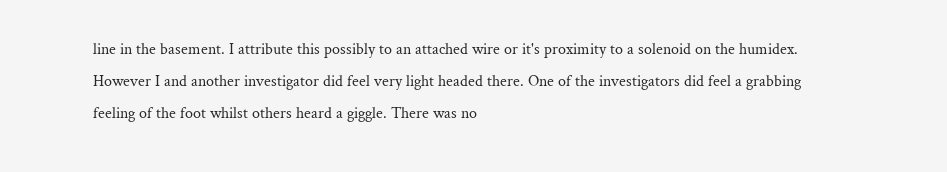line in the basement. I attribute this possibly to an attached wire or it's proximity to a solenoid on the humidex.  However I and another investigator did feel very light headed there. One of the investigators did feel a grabbing feeling of the foot whilst others heard a giggle. There was no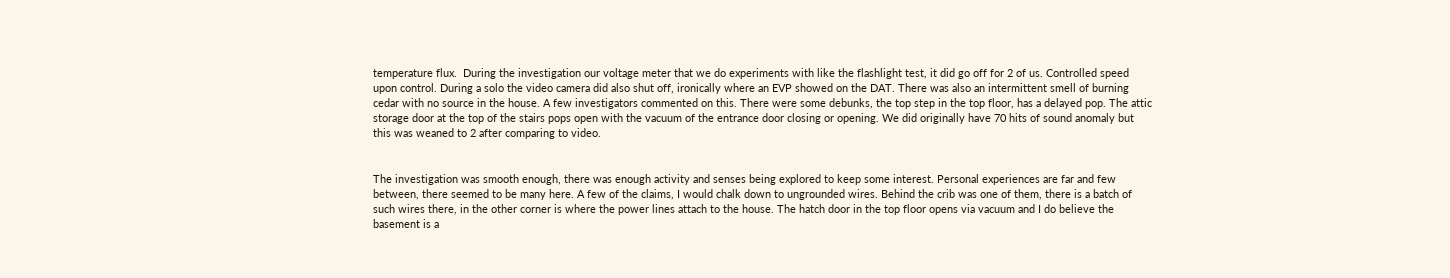temperature flux.  During the investigation our voltage meter that we do experiments with like the flashlight test, it did go off for 2 of us. Controlled speed upon control. During a solo the video camera did also shut off, ironically where an EVP showed on the DAT. There was also an intermittent smell of burning cedar with no source in the house. A few investigators commented on this. There were some debunks, the top step in the top floor, has a delayed pop. The attic storage door at the top of the stairs pops open with the vacuum of the entrance door closing or opening. We did originally have 70 hits of sound anomaly but this was weaned to 2 after comparing to video.


The investigation was smooth enough, there was enough activity and senses being explored to keep some interest. Personal experiences are far and few between, there seemed to be many here. A few of the claims, I would chalk down to ungrounded wires. Behind the crib was one of them, there is a batch of such wires there, in the other corner is where the power lines attach to the house. The hatch door in the top floor opens via vacuum and I do believe the basement is a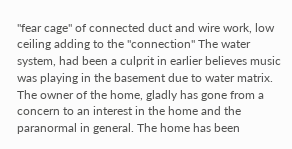"fear cage" of connected duct and wire work, low ceiling adding to the "connection" The water system, had been a culprit in earlier believes music was playing in the basement due to water matrix.
The owner of the home, gladly has gone from a concern to an interest in the home and the paranormal in general. The home has been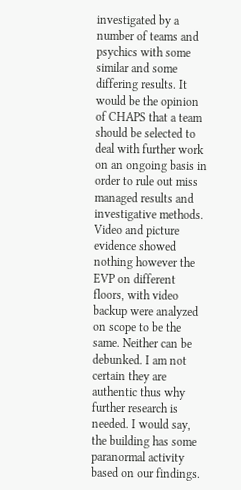investigated by a number of teams and psychics with some similar and some differing results. It would be the opinion of CHAPS that a team should be selected to deal with further work on an ongoing basis in order to rule out miss managed results and investigative methods. Video and picture evidence showed nothing however the EVP on different floors, with video backup were analyzed on scope to be the same. Neither can be debunked. I am not certain they are authentic thus why further research is needed. I would say, the building has some paranormal activity based on our findings.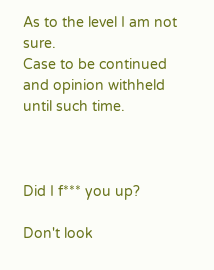As to the level I am not sure.
Case to be continued and opinion withheld until such time.



Did I f*** you up?

Don't look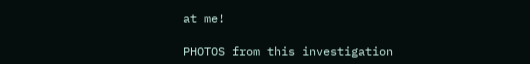at me!

PHOTOS from this investigation